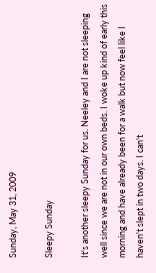Sunday, May 31, 2009

Sleepy Sunday

It's another sleepy Sunday for us. Neeley and I are not sleeping well since we are not in our own beds. I woke up kind of early this morning and have already been for a walk but now feel like I haven't slept in two days. I can't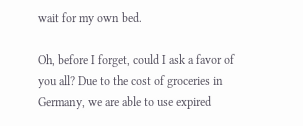wait for my own bed.

Oh, before I forget, could I ask a favor of you all? Due to the cost of groceries in Germany, we are able to use expired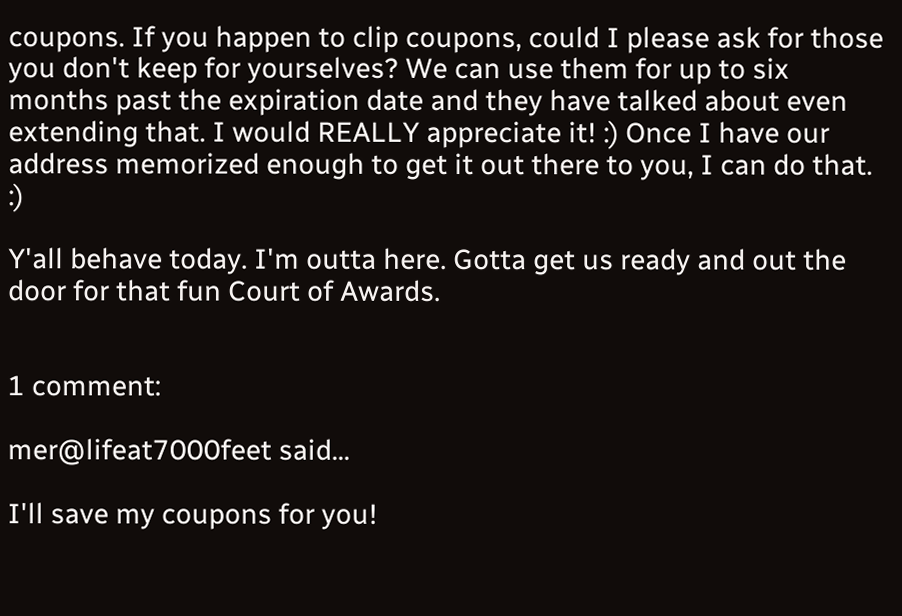coupons. If you happen to clip coupons, could I please ask for those you don't keep for yourselves? We can use them for up to six months past the expiration date and they have talked about even extending that. I would REALLY appreciate it! :) Once I have our address memorized enough to get it out there to you, I can do that. :)

Y'all behave today. I'm outta here. Gotta get us ready and out the door for that fun Court of Awards.


1 comment:

mer@lifeat7000feet said...

I'll save my coupons for you!